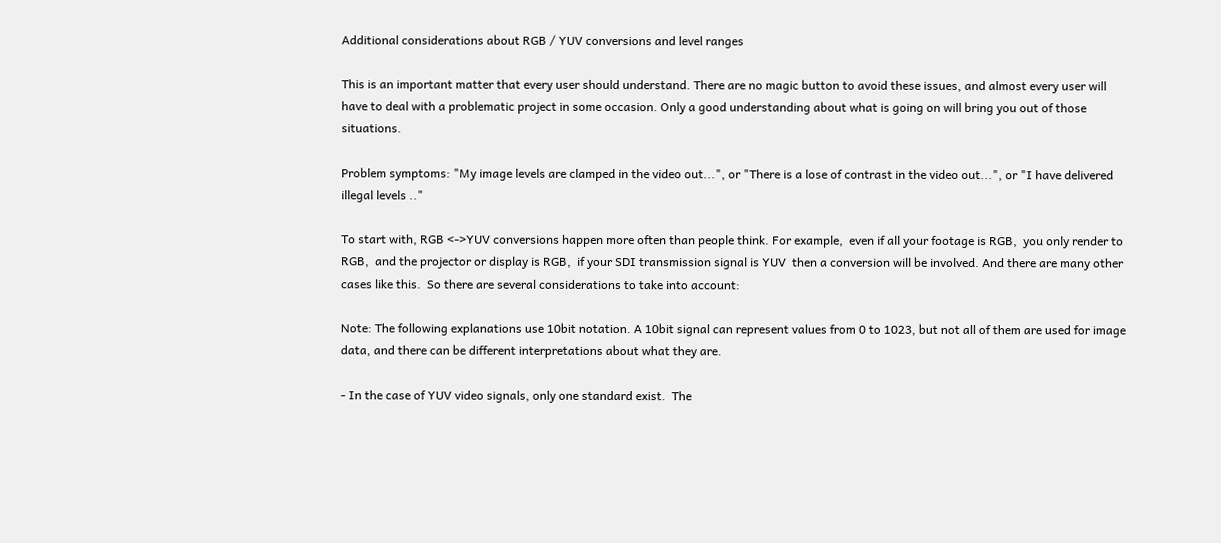Additional considerations about RGB / YUV conversions and level ranges

This is an important matter that every user should understand. There are no magic button to avoid these issues, and almost every user will have to deal with a problematic project in some occasion. Only a good understanding about what is going on will bring you out of those situations.

Problem symptoms: "My image levels are clamped in the video out...", or "There is a lose of contrast in the video out...", or "I have delivered illegal levels .."

To start with, RGB <->YUV conversions happen more often than people think. For example,  even if all your footage is RGB,  you only render to RGB,  and the projector or display is RGB,  if your SDI transmission signal is YUV  then a conversion will be involved. And there are many other cases like this.  So there are several considerations to take into account:

Note: The following explanations use 10bit notation. A 10bit signal can represent values from 0 to 1023, but not all of them are used for image data, and there can be different interpretations about what they are.

- In the case of YUV video signals, only one standard exist.  The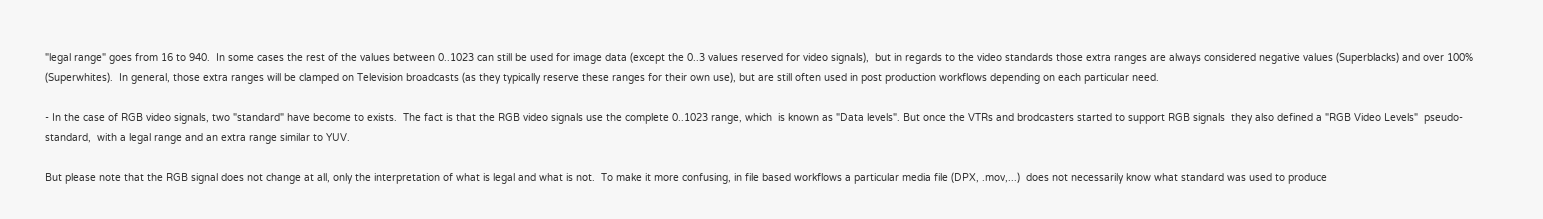"legal range" goes from 16 to 940.  In some cases the rest of the values between 0..1023 can still be used for image data (except the 0..3 values reserved for video signals),  but in regards to the video standards those extra ranges are always considered negative values (Superblacks) and over 100% (Superwhites).  In general, those extra ranges will be clamped on Television broadcasts (as they typically reserve these ranges for their own use), but are still often used in post production workflows depending on each particular need.

- In the case of RGB video signals, two "standard" have become to exists.  The fact is that the RGB video signals use the complete 0..1023 range, which  is known as "Data levels". But once the VTRs and brodcasters started to support RGB signals  they also defined a "RGB Video Levels"  pseudo-standard,  with a legal range and an extra range similar to YUV.

But please note that the RGB signal does not change at all, only the interpretation of what is legal and what is not.  To make it more confusing, in file based workflows a particular media file (DPX, .mov,...)  does not necessarily know what standard was used to produce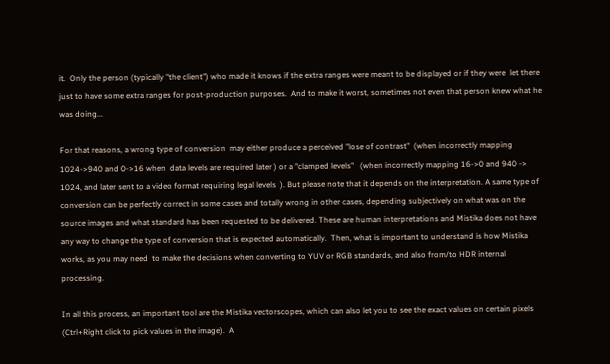it.  Only the person (typically "the client") who made it knows if the extra ranges were meant to be displayed or if they were  let there just to have some extra ranges for post-production purposes.  And to make it worst, sometimes not even that person knew what he was doing...

For that reasons, a wrong type of conversion  may either produce a perceived "lose of contrast"  (when incorrectly mapping 1024->940 and 0->16 when  data levels are required later ) or a "clamped levels"   (when incorrectly mapping 16->0 and 940 -> 1024, and later sent to a video format requiring legal levels  ). But please note that it depends on the interpretation. A same type of conversion can be perfectly correct in some cases and totally wrong in other cases, depending subjectively on what was on the source images and what standard has been requested to be delivered. These are human interpretations and Mistika does not have any way to change the type of conversion that is expected automatically.  Then, what is important to understand is how Mistika works, as you may need  to make the decisions when converting to YUV or RGB standards, and also from/to HDR internal processing.

In all this process, an important tool are the Mistika vectorscopes, which can also let you to see the exact values on certain pixels (Ctrl+Right click to pick values in the image).  A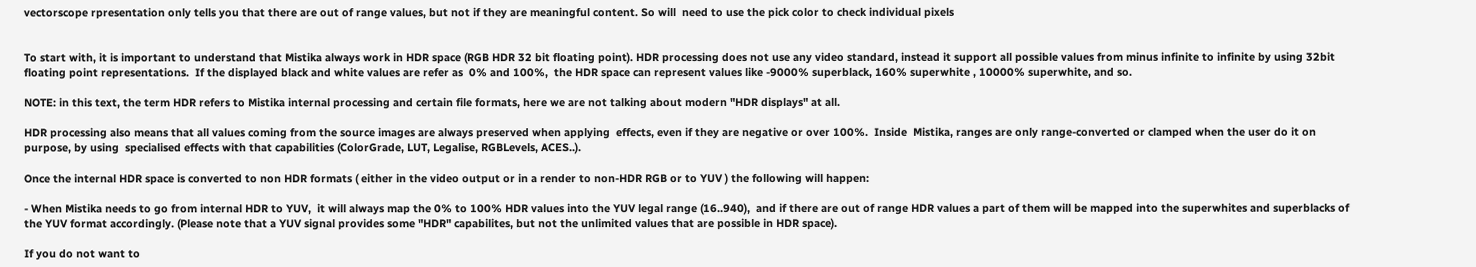vectorscope rpresentation only tells you that there are out of range values, but not if they are meaningful content. So will  need to use the pick color to check individual pixels


To start with, it is important to understand that Mistika always work in HDR space (RGB HDR 32 bit floating point). HDR processing does not use any video standard, instead it support all possible values from minus infinite to infinite by using 32bit floating point representations.  If the displayed black and white values are refer as  0% and 100%,  the HDR space can represent values like -9000% superblack, 160% superwhite , 10000% superwhite, and so.

NOTE: in this text, the term HDR refers to Mistika internal processing and certain file formats, here we are not talking about modern "HDR displays" at all.

HDR processing also means that all values coming from the source images are always preserved when applying  effects, even if they are negative or over 100%.  Inside  Mistika, ranges are only range-converted or clamped when the user do it on purpose, by using  specialised effects with that capabilities (ColorGrade, LUT, Legalise, RGBLevels, ACES..).

Once the internal HDR space is converted to non HDR formats ( either in the video output or in a render to non-HDR RGB or to YUV ) the following will happen:

- When Mistika needs to go from internal HDR to YUV,  it will always map the 0% to 100% HDR values into the YUV legal range (16..940),  and if there are out of range HDR values a part of them will be mapped into the superwhites and superblacks of the YUV format accordingly. (Please note that a YUV signal provides some "HDR" capabilites, but not the unlimited values that are possible in HDR space).

If you do not want to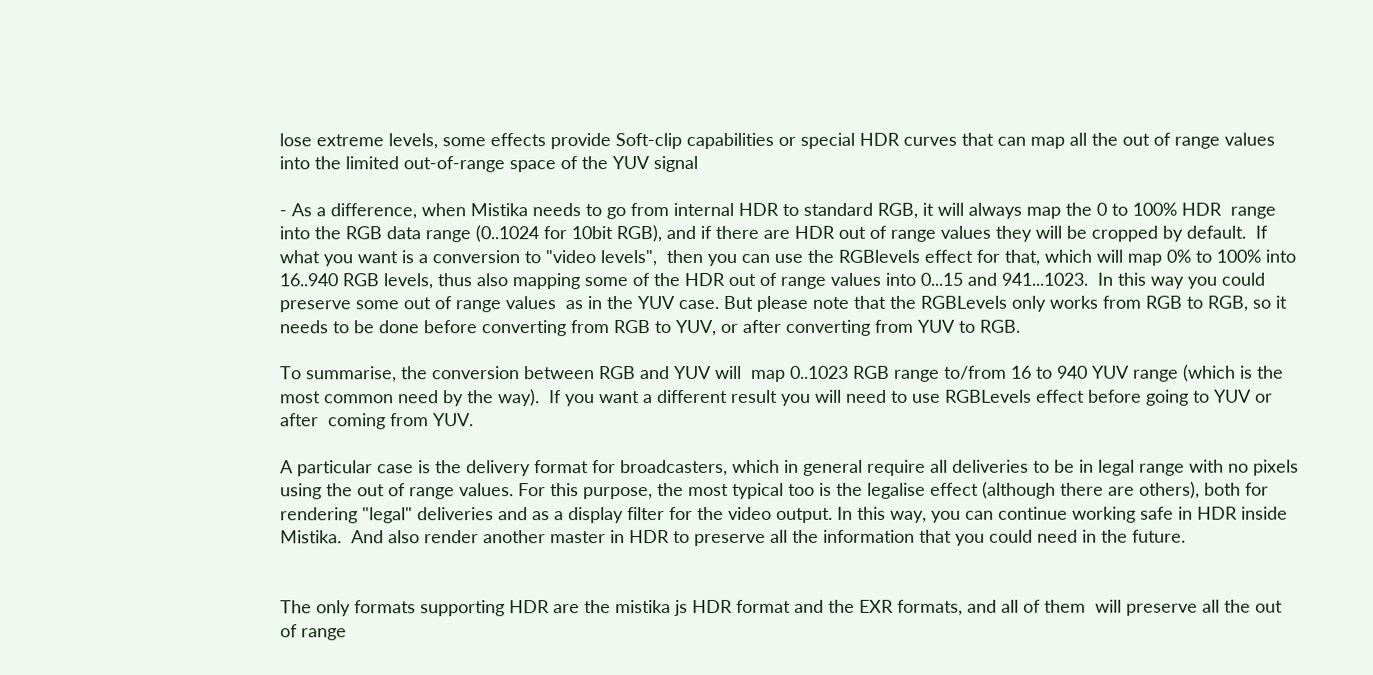lose extreme levels, some effects provide Soft-clip capabilities or special HDR curves that can map all the out of range values into the limited out-of-range space of the YUV signal

- As a difference, when Mistika needs to go from internal HDR to standard RGB, it will always map the 0 to 100% HDR  range into the RGB data range (0..1024 for 10bit RGB), and if there are HDR out of range values they will be cropped by default.  If what you want is a conversion to "video levels",  then you can use the RGBlevels effect for that, which will map 0% to 100% into 16..940 RGB levels, thus also mapping some of the HDR out of range values into 0...15 and 941...1023.  In this way you could preserve some out of range values  as in the YUV case. But please note that the RGBLevels only works from RGB to RGB, so it needs to be done before converting from RGB to YUV, or after converting from YUV to RGB.

To summarise, the conversion between RGB and YUV will  map 0..1023 RGB range to/from 16 to 940 YUV range (which is the most common need by the way).  If you want a different result you will need to use RGBLevels effect before going to YUV or after  coming from YUV.

A particular case is the delivery format for broadcasters, which in general require all deliveries to be in legal range with no pixels using the out of range values. For this purpose, the most typical too is the legalise effect (although there are others), both for rendering "legal" deliveries and as a display filter for the video output. In this way, you can continue working safe in HDR inside Mistika.  And also render another master in HDR to preserve all the information that you could need in the future.


The only formats supporting HDR are the mistika js HDR format and the EXR formats, and all of them  will preserve all the out of range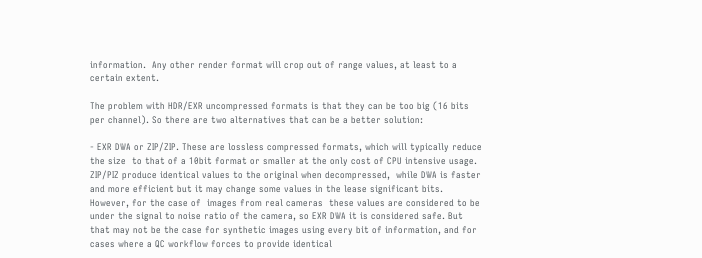information.  Any other render format will crop out of range values, at least to a certain extent.

The problem with HDR/EXR uncompressed formats is that they can be too big (16 bits per channel). So there are two alternatives that can be a better solution:

- EXR DWA or ZIP/ZIP. These are lossless compressed formats, which will typically reduce the size  to that of a 10bit format or smaller at the only cost of CPU intensive usage.  ZIP/PIZ produce identical values to the original when decompressed,  while DWA is faster and more efficient but it may change some values in the lease significant bits. However, for the case of  images from real cameras  these values are considered to be under the signal to noise ratio of the camera, so EXR DWA it is considered safe. But that may not be the case for synthetic images using every bit of information, and for cases where a QC workflow forces to provide identical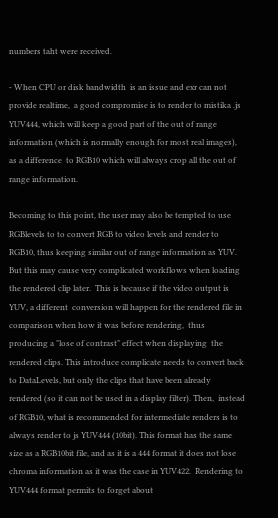numbers taht were received.

- When CPU or disk bandwidth  is an issue and exr can not provide realtime,  a good compromise is to render to mistika .js YUV444, which will keep a good part of the out of range information (which is normally enough for most real images),  as a difference  to RGB10 which will always crop all the out of range information.

Becoming to this point, the user may also be tempted to use RGBlevels to to convert RGB to video levels and render to RGB10, thus keeping similar out of range information as YUV.  But this may cause very complicated workflows when loading the rendered clip later.  This is because if the video output is YUV, a different  conversion will happen for the rendered file in comparison when how it was before rendering,  thus  producing a "lose of contrast" effect when displaying  the rendered clips. This introduce complicate needs to convert back to DataLevels, but only the clips that have been already rendered (so it can not be used in a display filter). Then,  instead of RGB10, what is recommended for intermediate renders is to always render to js YUV444 (10bit). This format has the same size as a RGB10bit file, and as it is a 444 format it does not lose chroma information as it was the case in YUV422.  Rendering to YUV444 format permits to forget about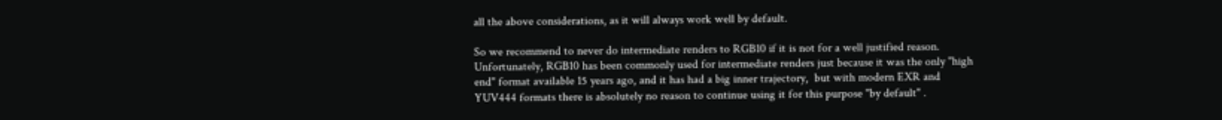all the above considerations, as it will always work well by default.

So we recommend to never do intermediate renders to RGB10 if it is not for a well justified reason.  Unfortunately, RGB10 has been commonly used for intermediate renders just because it was the only "high end" format available 15 years ago, and it has had a big inner trajectory,  but with modern EXR and YUV444 formats there is absolutely no reason to continue using it for this purpose "by default" .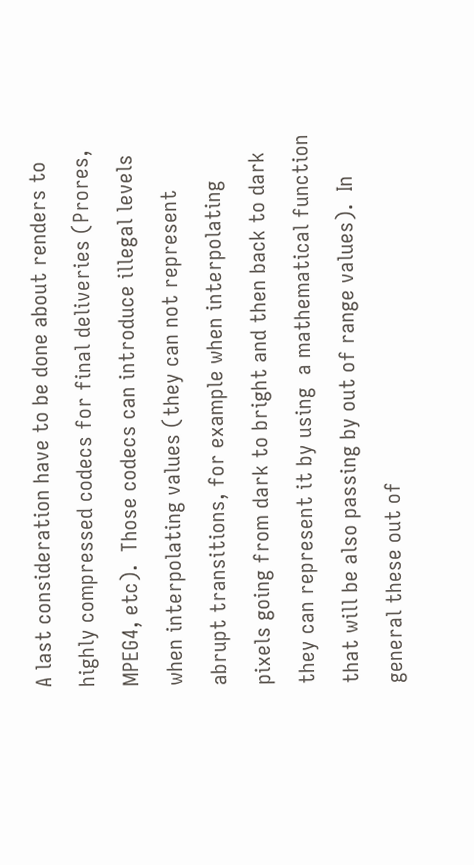A last consideration have to be done about renders to highly compressed codecs for final deliveries (Prores, MPEG4, etc).  Those codecs can introduce illegal levels when interpolating values (they can not represent abrupt transitions, for example when interpolating pixels going from dark to bright and then back to dark  they can represent it by using  a mathematical function that will be also passing by out of range values).  In general these out of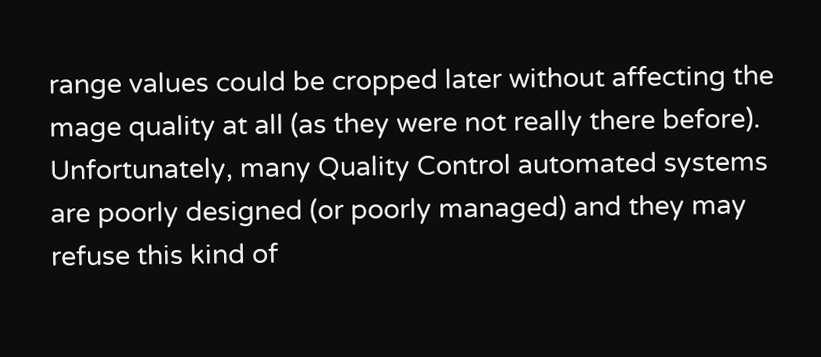range values could be cropped later without affecting the mage quality at all (as they were not really there before).  Unfortunately, many Quality Control automated systems are poorly designed (or poorly managed) and they may refuse this kind of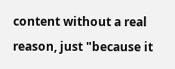content without a real reason, just "because it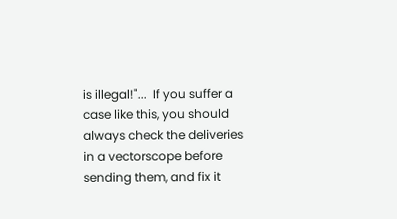is illegal!"...  If you suffer a case like this, you should always check the deliveries in a vectorscope before sending them, and fix it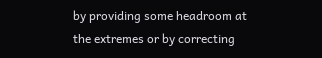by providing some headroom at the extremes or by correcting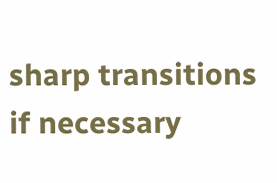sharp transitions if necessary